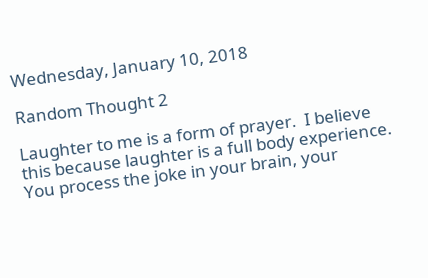Wednesday, January 10, 2018

Random Thought 2

Laughter to me is a form of prayer.  I believe this because laughter is a full body experience.  You process the joke in your brain, your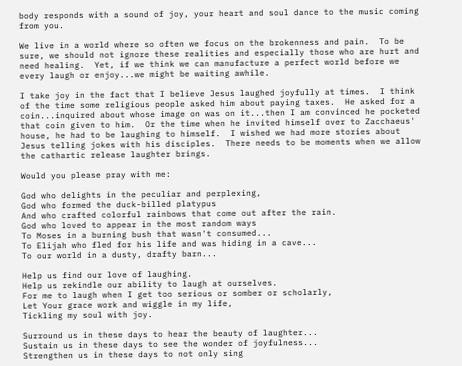body responds with a sound of joy, your heart and soul dance to the music coming from you.

We live in a world where so often we focus on the brokenness and pain.  To be sure, we should not ignore these realities and especially those who are hurt and need healing.  Yet, if we think we can manufacture a perfect world before we every laugh or enjoy...we might be waiting awhile.

I take joy in the fact that I believe Jesus laughed joyfully at times.  I think of the time some religious people asked him about paying taxes.  He asked for a coin...inquired about whose image on was on it...then I am convinced he pocketed that coin given to him.  Or the time when he invited himself over to Zacchaeus' house, he had to be laughing to himself.  I wished we had more stories about Jesus telling jokes with his disciples.  There needs to be moments when we allow the cathartic release laughter brings.

Would you please pray with me:

God who delights in the peculiar and perplexing,
God who formed the duck-billed platypus
And who crafted colorful rainbows that come out after the rain.
God who loved to appear in the most random ways
To Moses in a burning bush that wasn't consumed...
To Elijah who fled for his life and was hiding in a cave...
To our world in a dusty, drafty barn...

Help us find our love of laughing.
Help us rekindle our ability to laugh at ourselves.
For me to laugh when I get too serious or somber or scholarly,
Let Your grace work and wiggle in my life,
Tickling my soul with joy.

Surround us in these days to hear the beauty of laughter...
Sustain us in these days to see the wonder of joyfulness...
Strengthen us in these days to not only sing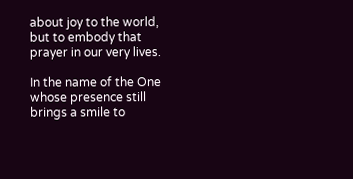about joy to the world, but to embody that prayer in our very lives.

In the name of the One whose presence still brings a smile to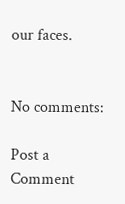our faces.


No comments:

Post a Comment